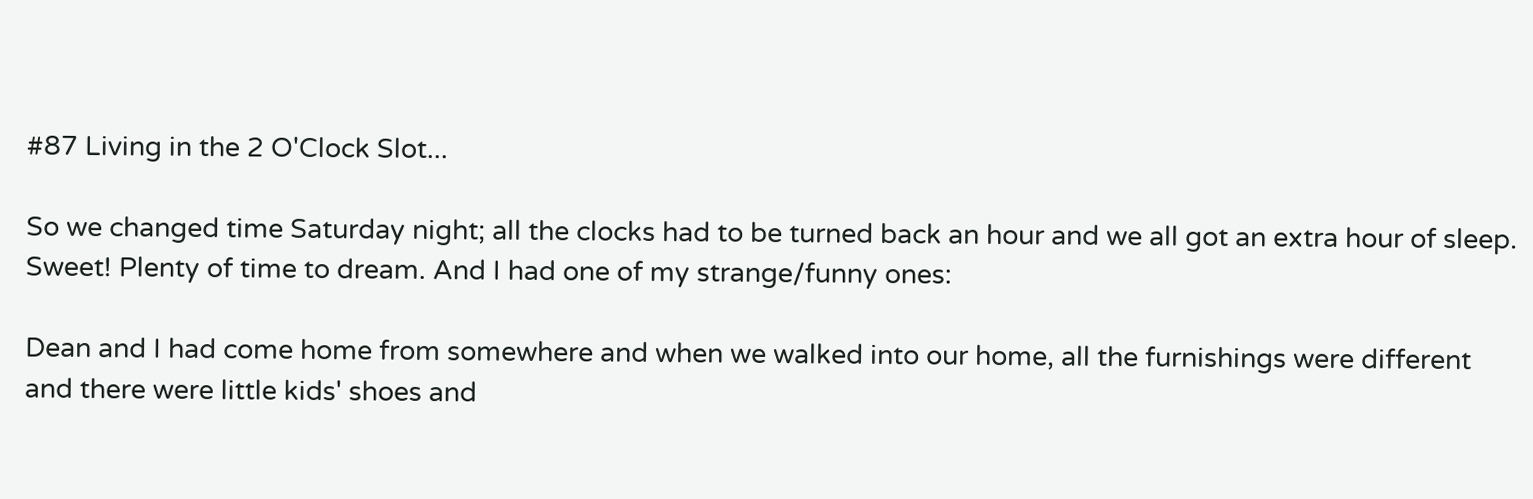#87 Living in the 2 O'Clock Slot...

So we changed time Saturday night; all the clocks had to be turned back an hour and we all got an extra hour of sleep. Sweet! Plenty of time to dream. And I had one of my strange/funny ones:

Dean and I had come home from somewhere and when we walked into our home, all the furnishings were different and there were little kids' shoes and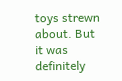toys strewn about. But it was definitely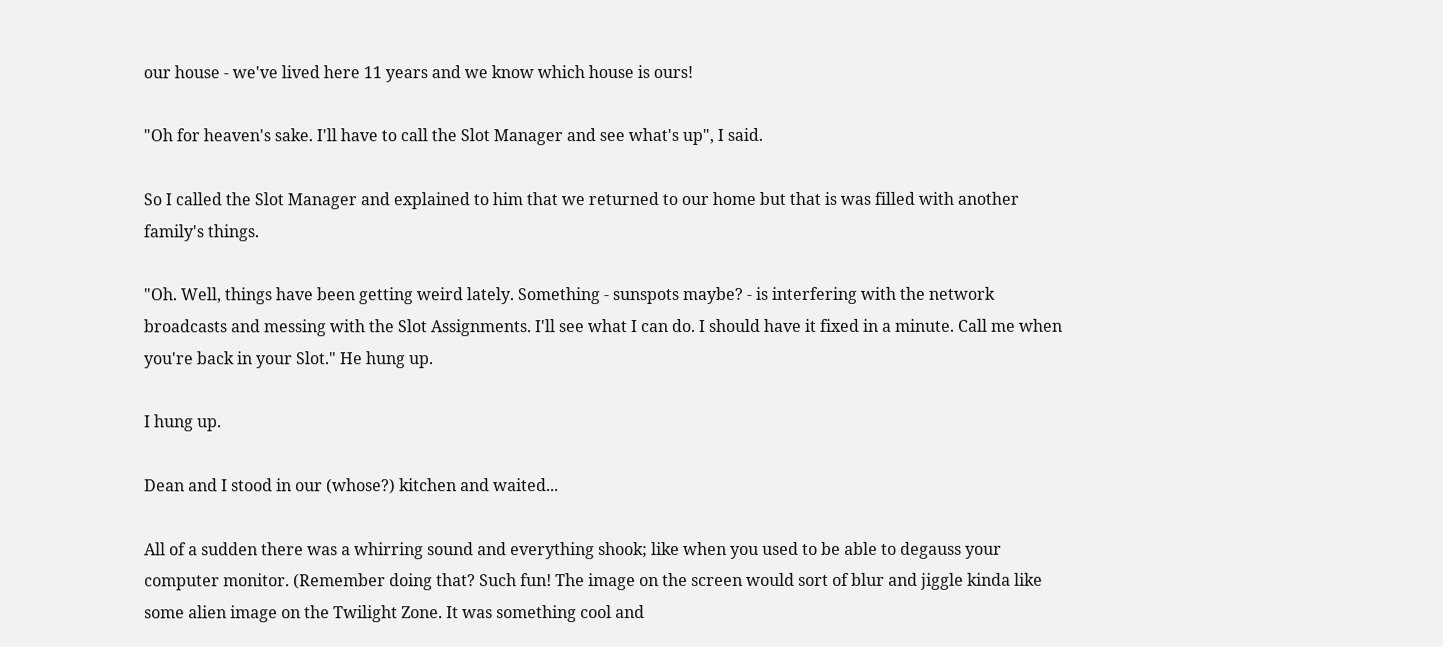our house - we've lived here 11 years and we know which house is ours!

"Oh for heaven's sake. I'll have to call the Slot Manager and see what's up", I said.

So I called the Slot Manager and explained to him that we returned to our home but that is was filled with another family's things.

"Oh. Well, things have been getting weird lately. Something - sunspots maybe? - is interfering with the network broadcasts and messing with the Slot Assignments. I'll see what I can do. I should have it fixed in a minute. Call me when you're back in your Slot." He hung up.

I hung up.

Dean and I stood in our (whose?) kitchen and waited...

All of a sudden there was a whirring sound and everything shook; like when you used to be able to degauss your computer monitor. (Remember doing that? Such fun! The image on the screen would sort of blur and jiggle kinda like some alien image on the Twilight Zone. It was something cool and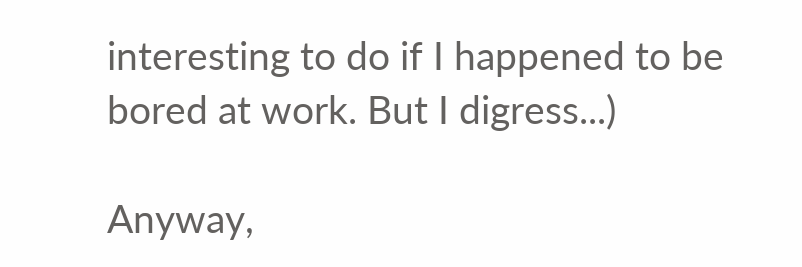interesting to do if I happened to be bored at work. But I digress...)

Anyway,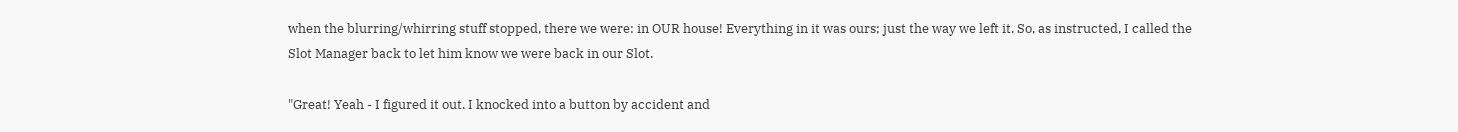when the blurring/whirring stuff stopped, there we were: in OUR house! Everything in it was ours; just the way we left it. So, as instructed, I called the Slot Manager back to let him know we were back in our Slot.

"Great! Yeah - I figured it out. I knocked into a button by accident and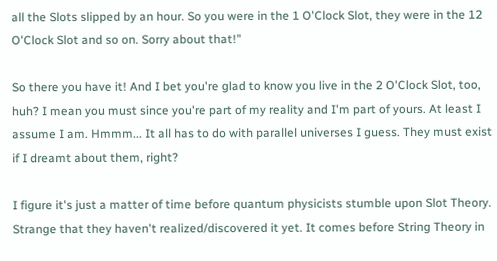all the Slots slipped by an hour. So you were in the 1 O'Clock Slot, they were in the 12 O'Clock Slot and so on. Sorry about that!"

So there you have it! And I bet you're glad to know you live in the 2 O'Clock Slot, too, huh? I mean you must since you're part of my reality and I'm part of yours. At least I assume I am. Hmmm... It all has to do with parallel universes I guess. They must exist if I dreamt about them, right?

I figure it's just a matter of time before quantum physicists stumble upon Slot Theory. Strange that they haven't realized/discovered it yet. It comes before String Theory in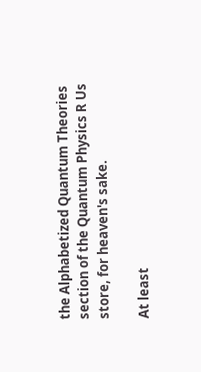the Alphabetized Quantum Theories section of the Quantum Physics R Us store, for heaven's sake.

At least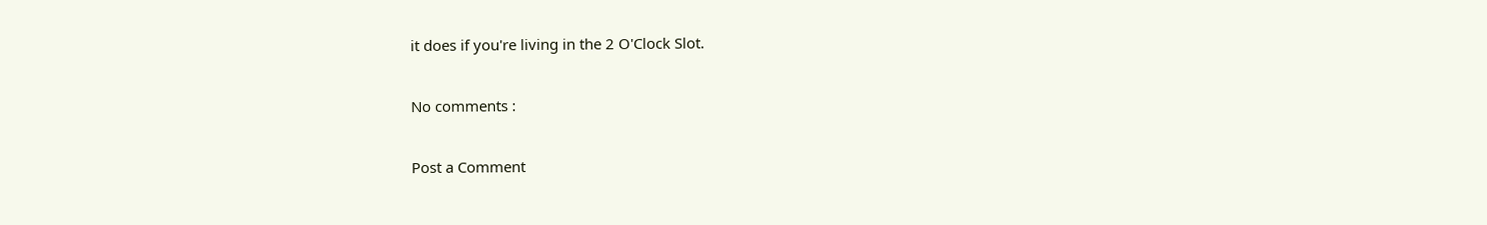it does if you're living in the 2 O'Clock Slot.

No comments :

Post a Comment